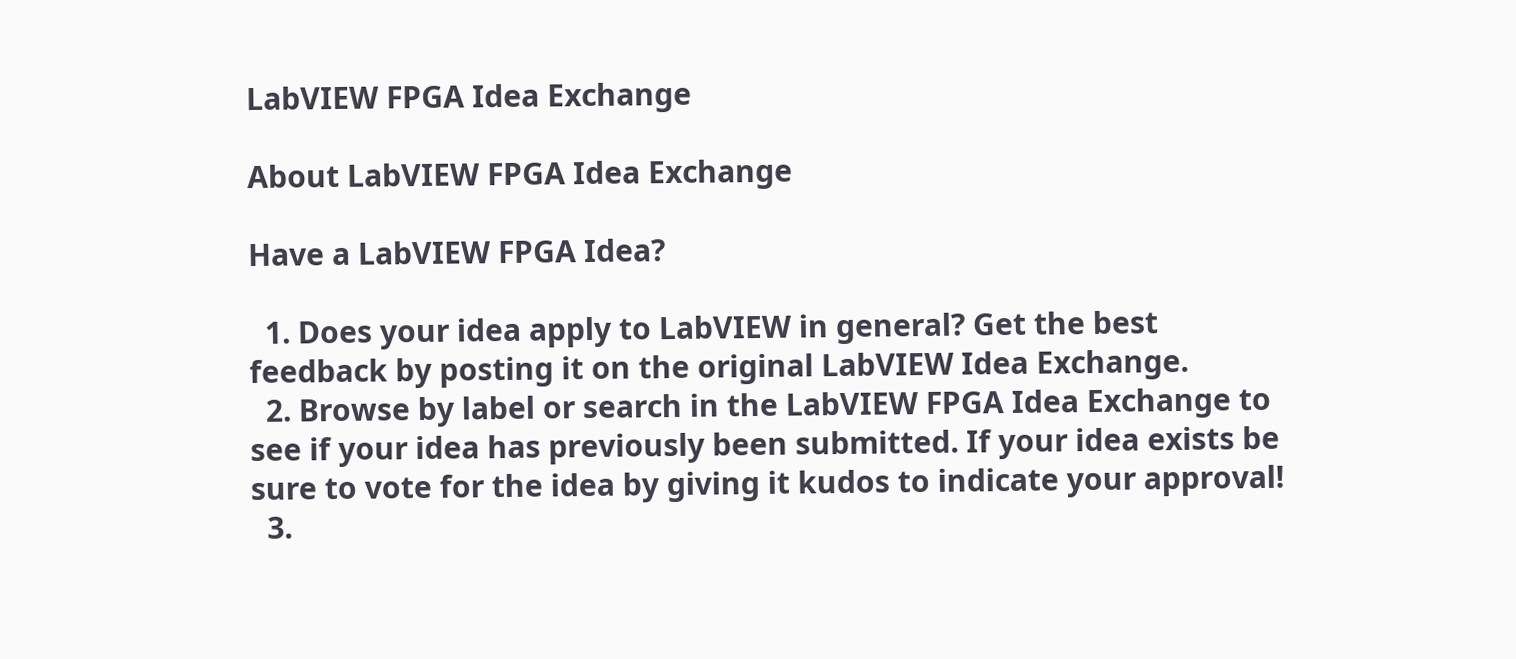LabVIEW FPGA Idea Exchange

About LabVIEW FPGA Idea Exchange

Have a LabVIEW FPGA Idea?

  1. Does your idea apply to LabVIEW in general? Get the best feedback by posting it on the original LabVIEW Idea Exchange.
  2. Browse by label or search in the LabVIEW FPGA Idea Exchange to see if your idea has previously been submitted. If your idea exists be sure to vote for the idea by giving it kudos to indicate your approval!
  3.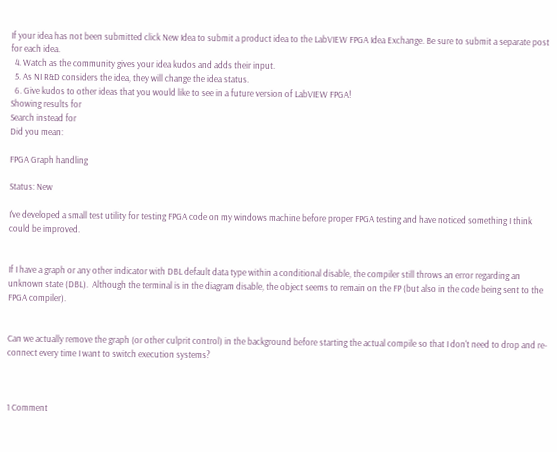If your idea has not been submitted click New Idea to submit a product idea to the LabVIEW FPGA Idea Exchange. Be sure to submit a separate post for each idea.
  4. Watch as the community gives your idea kudos and adds their input.
  5. As NI R&D considers the idea, they will change the idea status.
  6. Give kudos to other ideas that you would like to see in a future version of LabVIEW FPGA!
Showing results for
Search instead for
Did you mean:

FPGA Graph handling

Status: New

I've developed a small test utility for testing FPGA code on my windows machine before proper FPGA testing and have noticed something I think could be improved.


If I have a graph or any other indicator with DBL default data type within a conditional disable, the compiler still throws an error regarding an unknown state (DBL).  Although the terminal is in the diagram disable, the object seems to remain on the FP (but also in the code being sent to the FPGA compiler).


Can we actually remove the graph (or other culprit control) in the background before starting the actual compile so that I don't need to drop and re-connect every time I want to switch execution systems?



1 Comment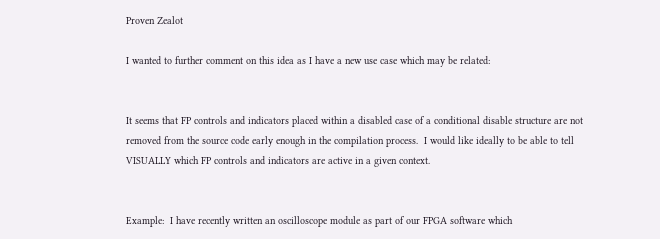Proven Zealot

I wanted to further comment on this idea as I have a new use case which may be related:


It seems that FP controls and indicators placed within a disabled case of a conditional disable structure are not removed from the source code early enough in the compilation process.  I would like ideally to be able to tell VISUALLY which FP controls and indicators are active in a given context.


Example:  I have recently written an oscilloscope module as part of our FPGA software which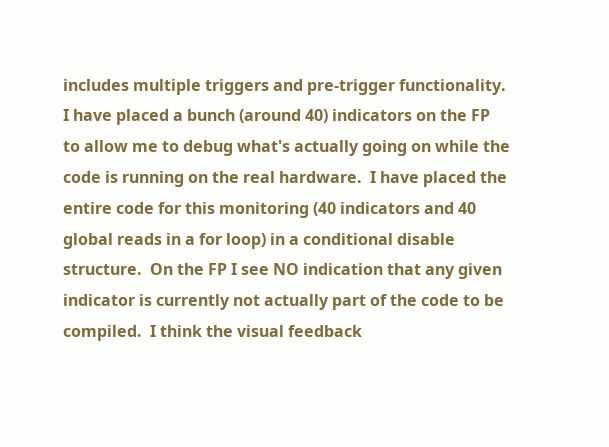includes multiple triggers and pre-trigger functionality.  I have placed a bunch (around 40) indicators on the FP to allow me to debug what's actually going on while the code is running on the real hardware.  I have placed the entire code for this monitoring (40 indicators and 40 global reads in a for loop) in a conditional disable structure.  On the FP I see NO indication that any given indicator is currently not actually part of the code to be compiled.  I think the visual feedback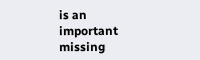is an important missing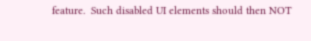feature.  Such disabled UI elements should then NOT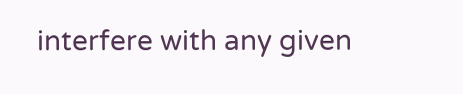interfere with any given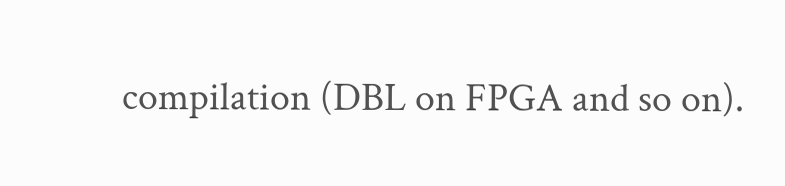compilation (DBL on FPGA and so on).